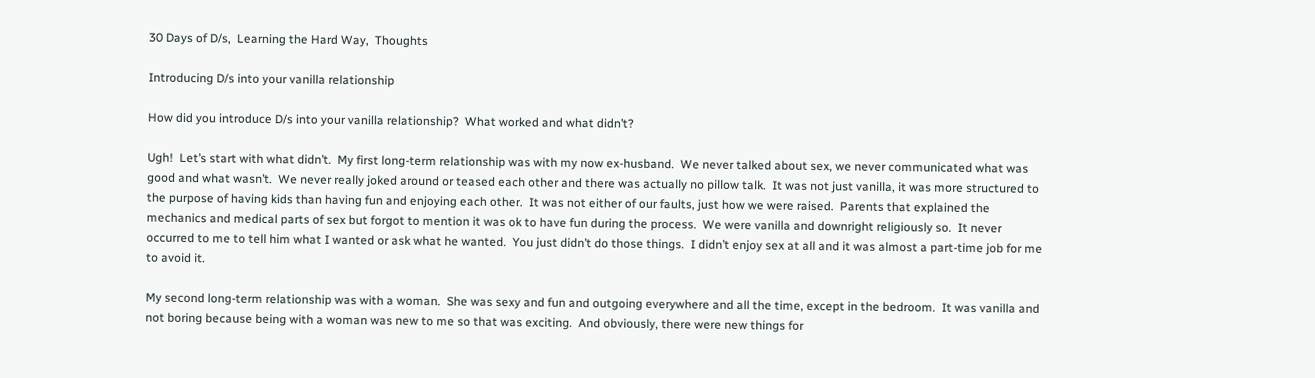30 Days of D/s,  Learning the Hard Way,  Thoughts

Introducing D/s into your vanilla relationship

How did you introduce D/s into your vanilla relationship?  What worked and what didn’t?

Ugh!  Let’s start with what didn’t.  My first long-term relationship was with my now ex-husband.  We never talked about sex, we never communicated what was good and what wasn’t.  We never really joked around or teased each other and there was actually no pillow talk.  It was not just vanilla, it was more structured to the purpose of having kids than having fun and enjoying each other.  It was not either of our faults, just how we were raised.  Parents that explained the mechanics and medical parts of sex but forgot to mention it was ok to have fun during the process.  We were vanilla and downright religiously so.  It never occurred to me to tell him what I wanted or ask what he wanted.  You just didn’t do those things.  I didn’t enjoy sex at all and it was almost a part-time job for me to avoid it.

My second long-term relationship was with a woman.  She was sexy and fun and outgoing everywhere and all the time, except in the bedroom.  It was vanilla and not boring because being with a woman was new to me so that was exciting.  And obviously, there were new things for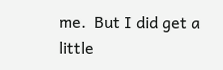me.  But I did get a little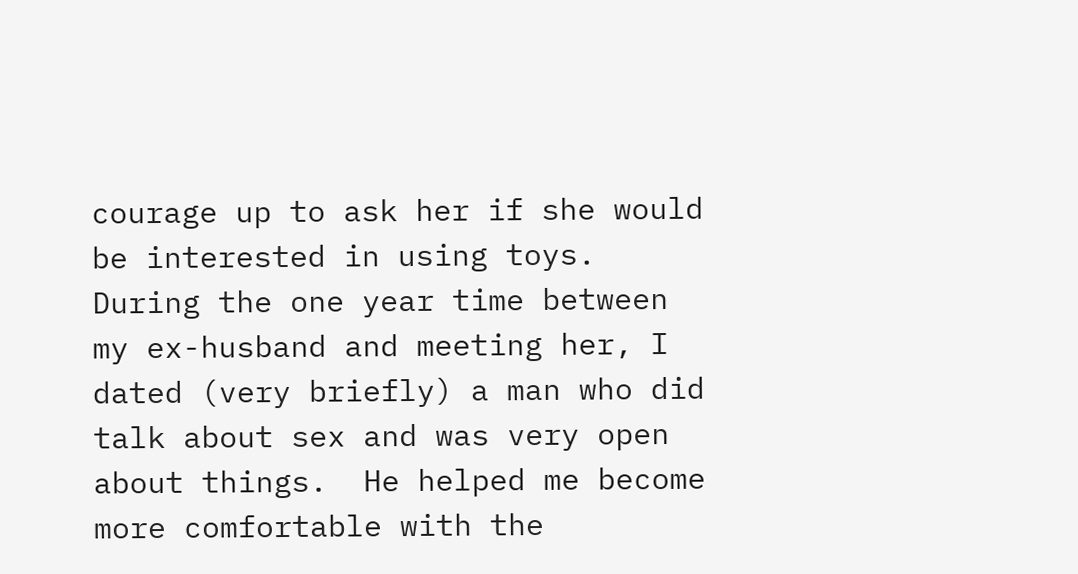courage up to ask her if she would be interested in using toys.  During the one year time between my ex-husband and meeting her, I dated (very briefly) a man who did talk about sex and was very open about things.  He helped me become more comfortable with the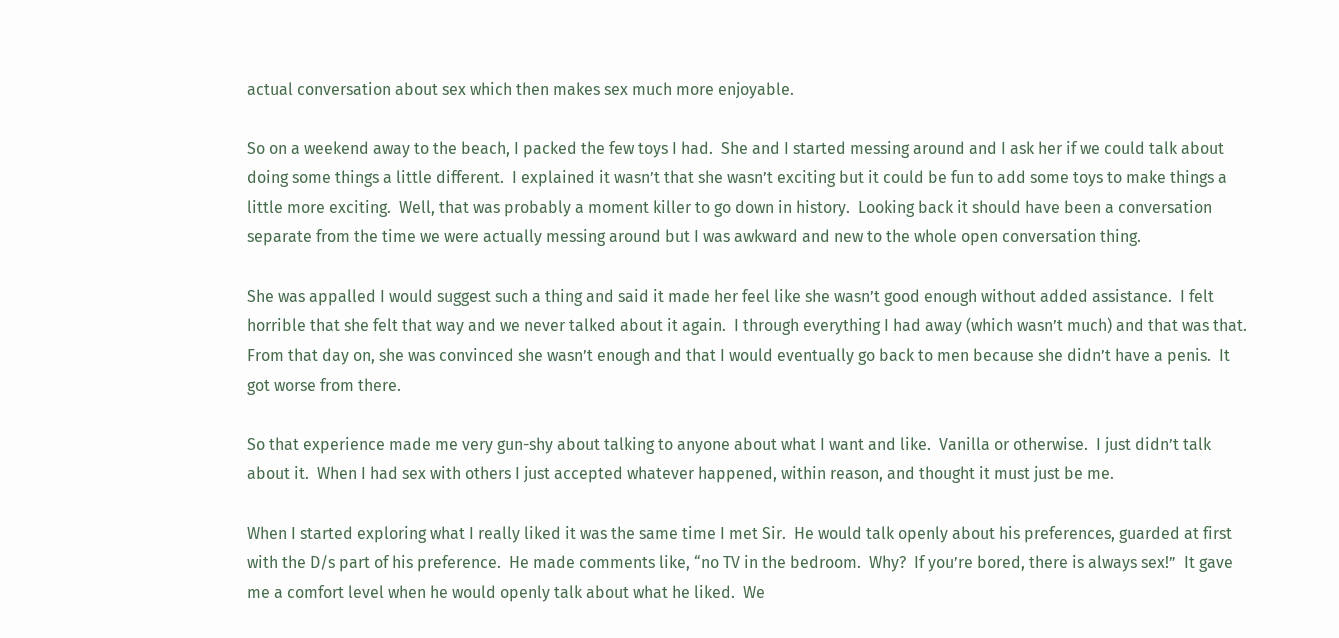actual conversation about sex which then makes sex much more enjoyable.

So on a weekend away to the beach, I packed the few toys I had.  She and I started messing around and I ask her if we could talk about doing some things a little different.  I explained it wasn’t that she wasn’t exciting but it could be fun to add some toys to make things a little more exciting.  Well, that was probably a moment killer to go down in history.  Looking back it should have been a conversation separate from the time we were actually messing around but I was awkward and new to the whole open conversation thing.

She was appalled I would suggest such a thing and said it made her feel like she wasn’t good enough without added assistance.  I felt horrible that she felt that way and we never talked about it again.  I through everything I had away (which wasn’t much) and that was that.  From that day on, she was convinced she wasn’t enough and that I would eventually go back to men because she didn’t have a penis.  It got worse from there.

So that experience made me very gun-shy about talking to anyone about what I want and like.  Vanilla or otherwise.  I just didn’t talk about it.  When I had sex with others I just accepted whatever happened, within reason, and thought it must just be me.

When I started exploring what I really liked it was the same time I met Sir.  He would talk openly about his preferences, guarded at first with the D/s part of his preference.  He made comments like, “no TV in the bedroom.  Why?  If you’re bored, there is always sex!”  It gave me a comfort level when he would openly talk about what he liked.  We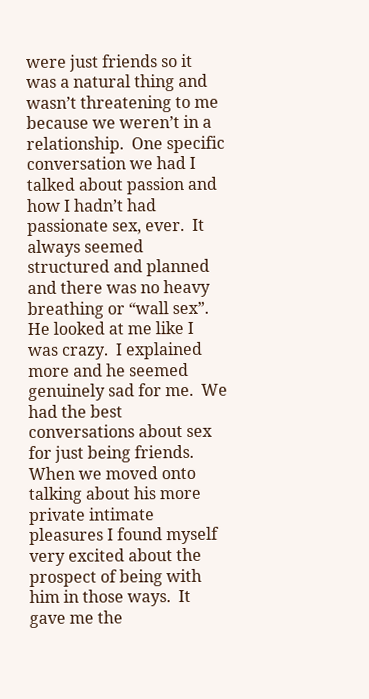were just friends so it was a natural thing and wasn’t threatening to me because we weren’t in a relationship.  One specific conversation we had I talked about passion and how I hadn’t had passionate sex, ever.  It always seemed structured and planned and there was no heavy breathing or “wall sex”.  He looked at me like I was crazy.  I explained more and he seemed genuinely sad for me.  We had the best conversations about sex for just being friends.  When we moved onto talking about his more private intimate pleasures I found myself very excited about the prospect of being with him in those ways.  It gave me the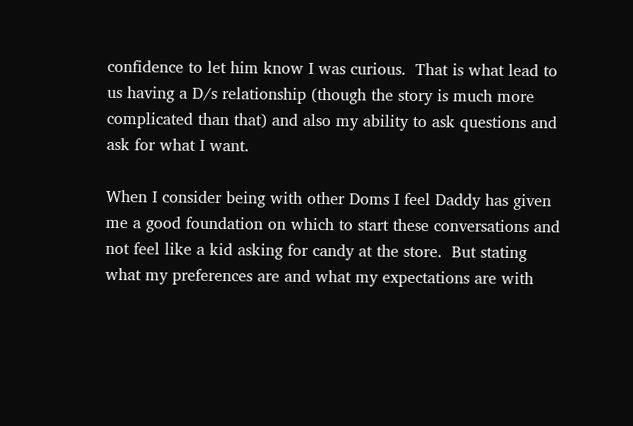confidence to let him know I was curious.  That is what lead to us having a D/s relationship (though the story is much more complicated than that) and also my ability to ask questions and ask for what I want.

When I consider being with other Doms I feel Daddy has given me a good foundation on which to start these conversations and not feel like a kid asking for candy at the store.  But stating what my preferences are and what my expectations are with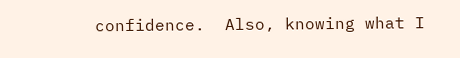confidence.  Also, knowing what I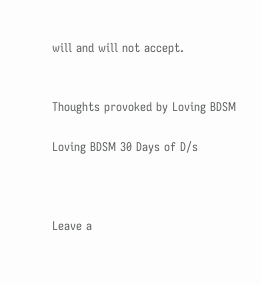will and will not accept.


Thoughts provoked by Loving BDSM

Loving BDSM 30 Days of D/s



Leave a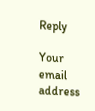Reply

Your email address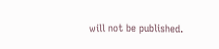will not be published.